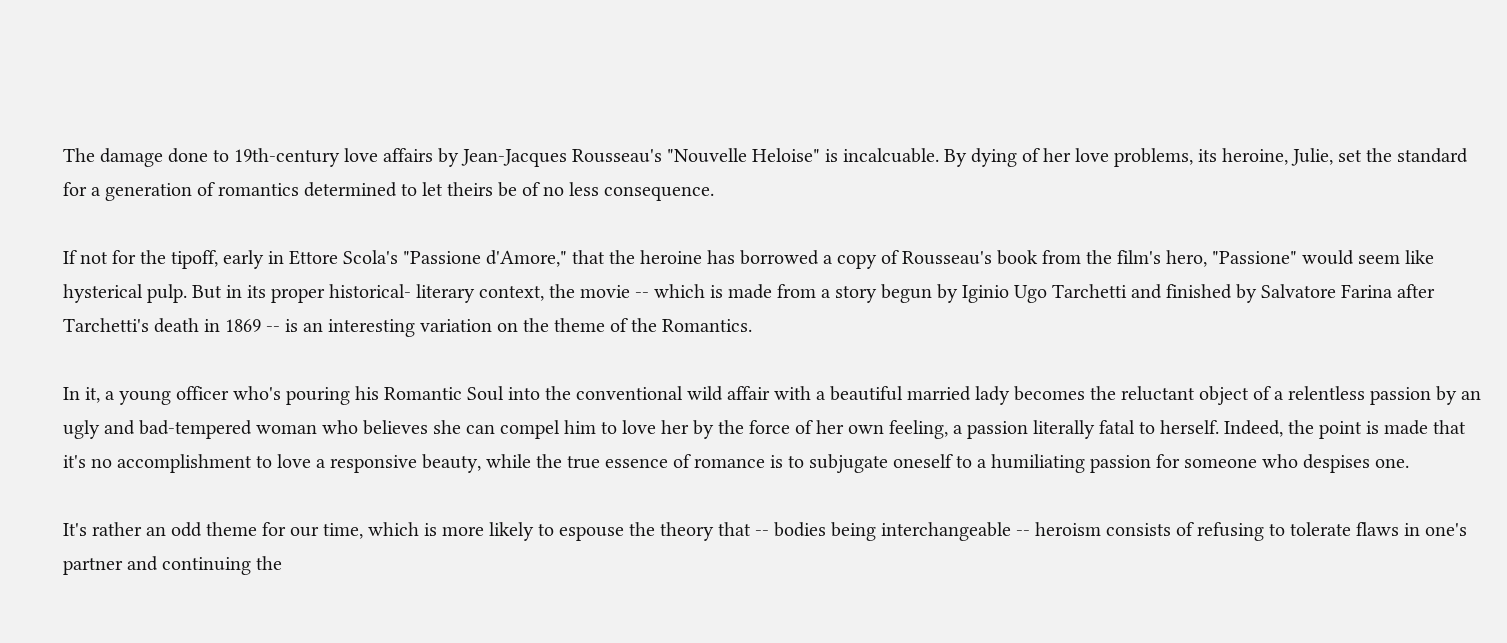The damage done to 19th-century love affairs by Jean-Jacques Rousseau's "Nouvelle Heloise" is incalcuable. By dying of her love problems, its heroine, Julie, set the standard for a generation of romantics determined to let theirs be of no less consequence.

If not for the tipoff, early in Ettore Scola's "Passione d'Amore," that the heroine has borrowed a copy of Rousseau's book from the film's hero, "Passione" would seem like hysterical pulp. But in its proper historical- literary context, the movie -- which is made from a story begun by Iginio Ugo Tarchetti and finished by Salvatore Farina after Tarchetti's death in 1869 -- is an interesting variation on the theme of the Romantics.

In it, a young officer who's pouring his Romantic Soul into the conventional wild affair with a beautiful married lady becomes the reluctant object of a relentless passion by an ugly and bad-tempered woman who believes she can compel him to love her by the force of her own feeling, a passion literally fatal to herself. Indeed, the point is made that it's no accomplishment to love a responsive beauty, while the true essence of romance is to subjugate oneself to a humiliating passion for someone who despises one.

It's rather an odd theme for our time, which is more likely to espouse the theory that -- bodies being interchangeable -- heroism consists of refusing to tolerate flaws in one's partner and continuing the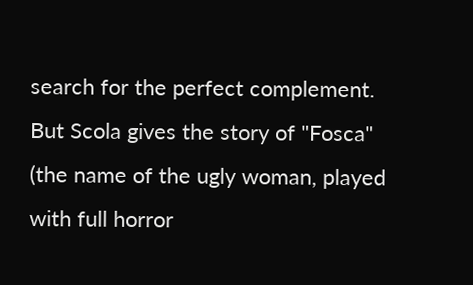search for the perfect complement. But Scola gives the story of "Fosca" (the name of the ugly woman, played with full horror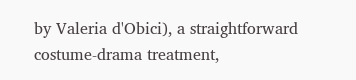by Valeria d'Obici), a straightforward costume-drama treatment,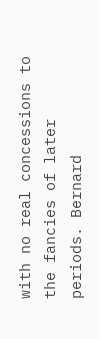with no real concessions to the fancies of later periods. Bernard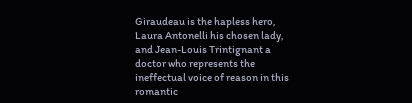Giraudeau is the hapless hero, Laura Antonelli his chosen lady, and Jean-Louis Trintignant a doctor who represents the ineffectual voice of reason in this romantic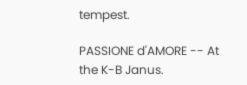tempest.

PASSIONE d'AMORE -- At the K-B Janus.